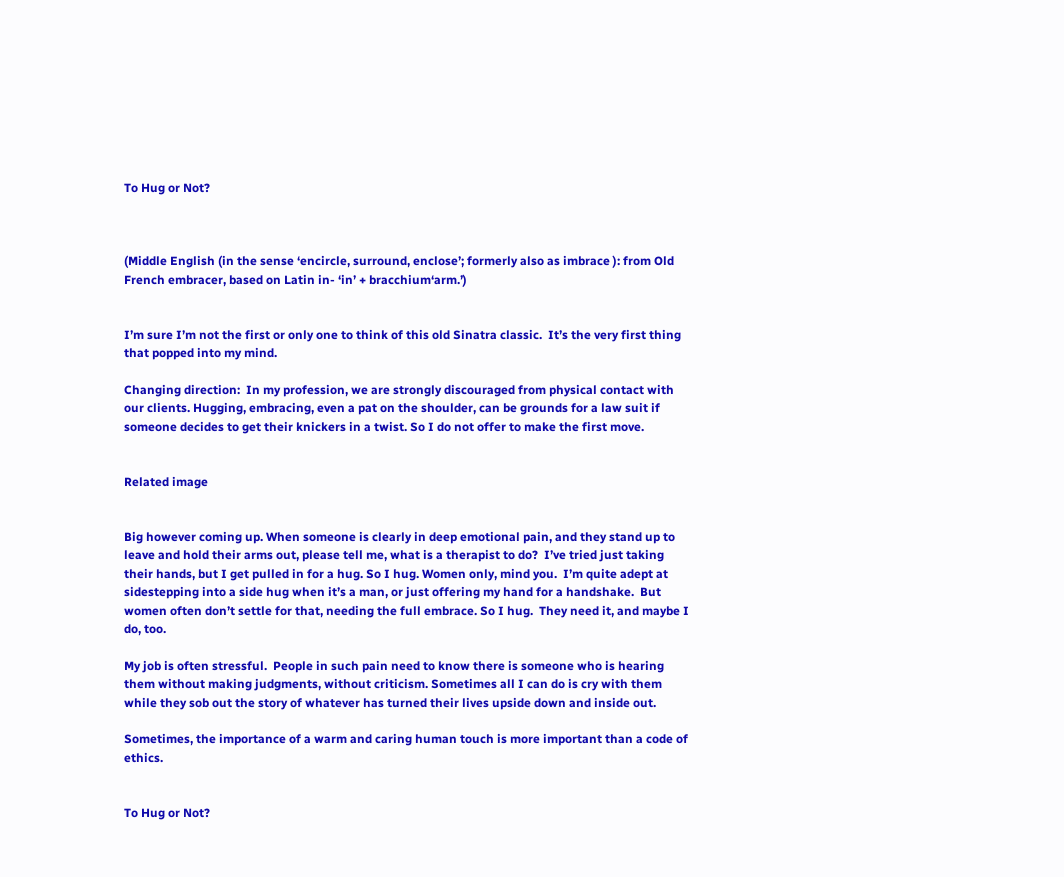To Hug or Not?



(Middle English (in the sense ‘encircle, surround, enclose’; formerly also as imbrace ): from Old French embracer, based on Latin in- ‘in’ + bracchium‘arm.’)


I’m sure I’m not the first or only one to think of this old Sinatra classic.  It’s the very first thing that popped into my mind.

Changing direction:  In my profession, we are strongly discouraged from physical contact with our clients. Hugging, embracing, even a pat on the shoulder, can be grounds for a law suit if someone decides to get their knickers in a twist. So I do not offer to make the first move.


Related image


Big however coming up. When someone is clearly in deep emotional pain, and they stand up to leave and hold their arms out, please tell me, what is a therapist to do?  I’ve tried just taking their hands, but I get pulled in for a hug. So I hug. Women only, mind you.  I’m quite adept at sidestepping into a side hug when it’s a man, or just offering my hand for a handshake.  But women often don’t settle for that, needing the full embrace. So I hug.  They need it, and maybe I do, too.

My job is often stressful.  People in such pain need to know there is someone who is hearing them without making judgments, without criticism. Sometimes all I can do is cry with them while they sob out the story of whatever has turned their lives upside down and inside out.

Sometimes, the importance of a warm and caring human touch is more important than a code of ethics.


To Hug or Not?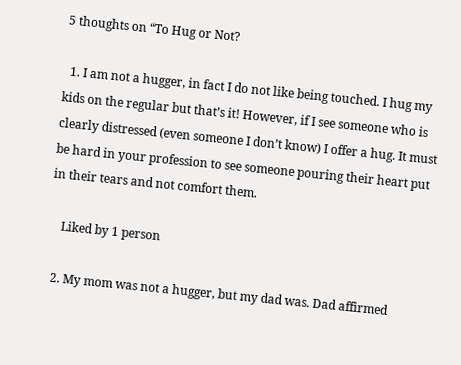5 thoughts on “To Hug or Not?

  1. I am not a hugger, in fact I do not like being touched. I hug my kids on the regular but that’s it! However, if I see someone who is clearly distressed (even someone I don’t know) I offer a hug. It must be hard in your profession to see someone pouring their heart put in their tears and not comfort them.

    Liked by 1 person

  2. My mom was not a hugger, but my dad was. Dad affirmed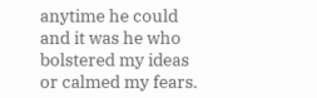anytime he could and it was he who bolstered my ideas or calmed my fears.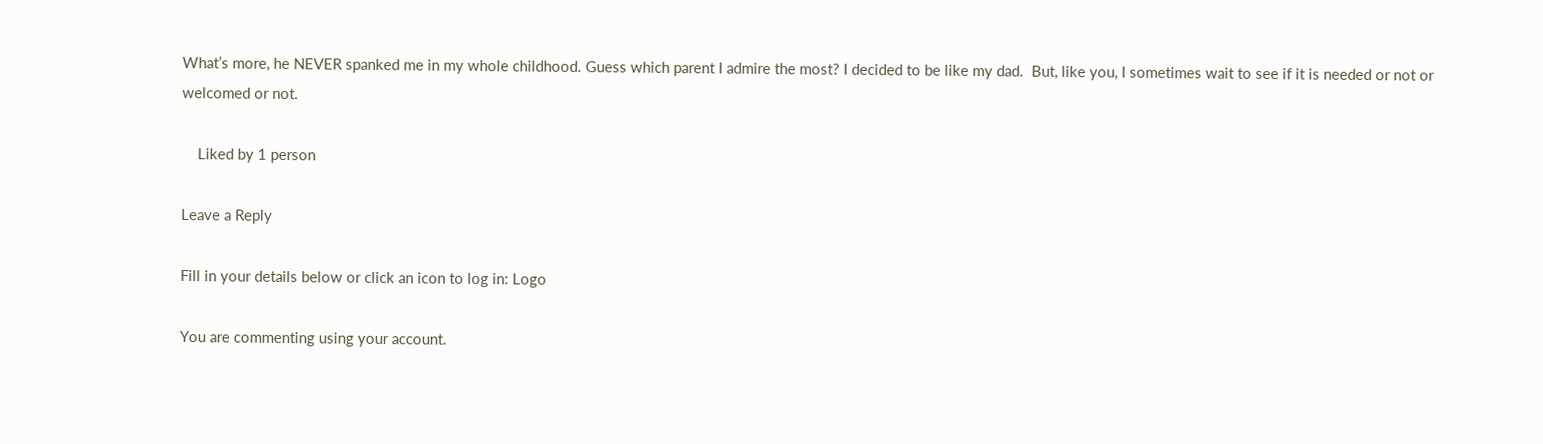What’s more, he NEVER spanked me in my whole childhood. Guess which parent I admire the most? I decided to be like my dad.  But, like you, I sometimes wait to see if it is needed or not or welcomed or not.

    Liked by 1 person

Leave a Reply

Fill in your details below or click an icon to log in: Logo

You are commenting using your account.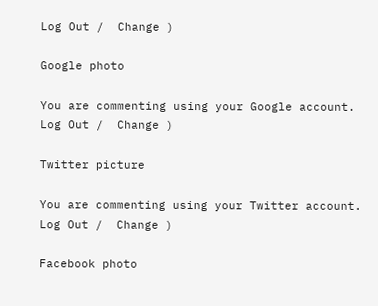Log Out /  Change )

Google photo

You are commenting using your Google account. Log Out /  Change )

Twitter picture

You are commenting using your Twitter account. Log Out /  Change )

Facebook photo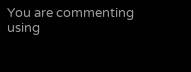You are commenting using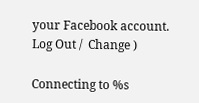your Facebook account. Log Out /  Change )

Connecting to %s